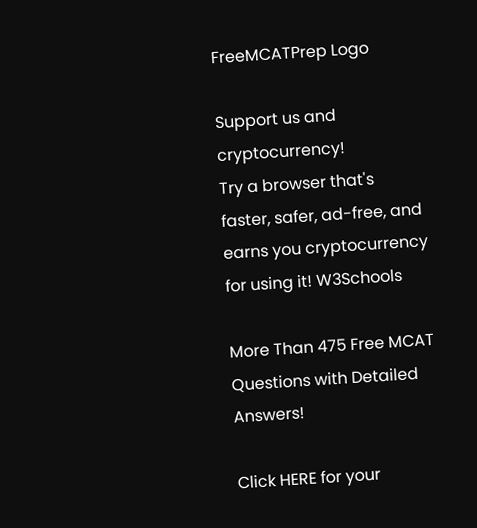FreeMCATPrep Logo

Support us and cryptocurrency!
Try a browser that's faster, safer, ad-free, and earns you cryptocurrency for using it! W3Schools

More Than 475 Free MCAT Questions with Detailed Answers!

Click HERE for your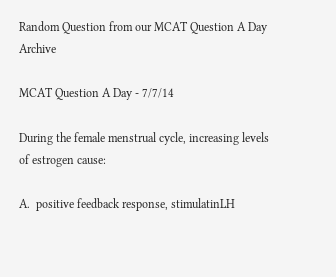Random Question from our MCAT Question A Day Archive

MCAT Question A Day - 7/7/14

During the female menstrual cycle, increasing levels of estrogen cause:

A.  positive feedback response, stimulatinLH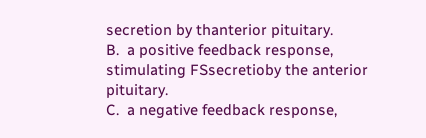secretion by thanterior pituitary.
B.  a positive feedback response, stimulating FSsecretioby the anterior pituitary.
C.  a negative feedback response,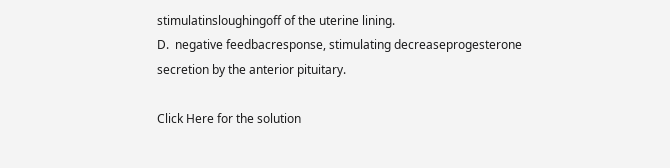stimulatinsloughingoff of the uterine lining.
D.  negative feedbacresponse, stimulating decreaseprogesterone secretion by the anterior pituitary.

Click Here for the solution